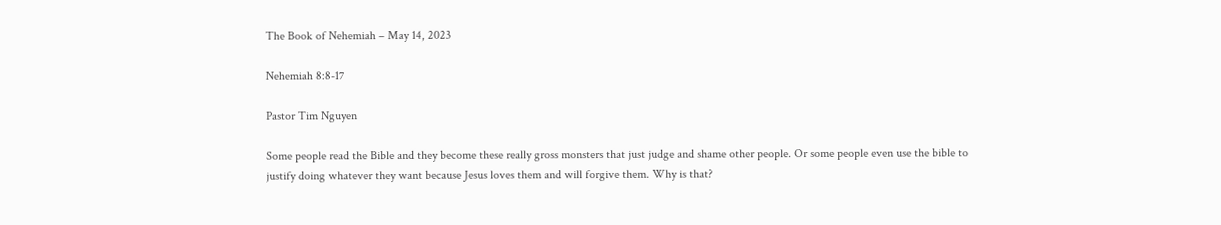The Book of Nehemiah – May 14, 2023

Nehemiah 8:8-17

Pastor Tim Nguyen

Some people read the Bible and they become these really gross monsters that just judge and shame other people. Or some people even use the bible to justify doing whatever they want because Jesus loves them and will forgive them. Why is that?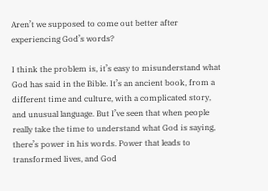Aren’t we supposed to come out better after experiencing God’s words?

I think the problem is, it’s easy to misunderstand what God has said in the Bible. It’s an ancient book, from a different time and culture, with a complicated story, and unusual language. But I’ve seen that when people really take the time to understand what God is saying, there’s power in his words. Power that leads to transformed lives, and God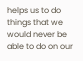helps us to do things that we would never be able to do on our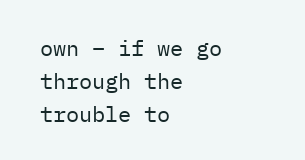own – if we go through the trouble to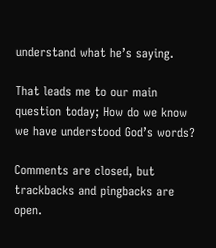understand what he’s saying.

That leads me to our main question today; How do we know we have understood God’s words?

Comments are closed, but trackbacks and pingbacks are open.